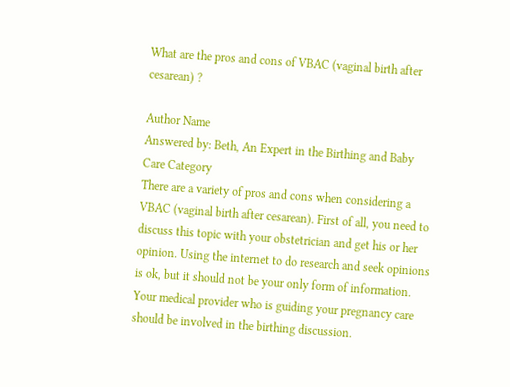What are the pros and cons of VBAC (vaginal birth after cesarean) ?

Author Name
Answered by: Beth, An Expert in the Birthing and Baby Care Category
There are a variety of pros and cons when considering a VBAC (vaginal birth after cesarean). First of all, you need to discuss this topic with your obstetrician and get his or her opinion. Using the internet to do research and seek opinions is ok, but it should not be your only form of information. Your medical provider who is guiding your pregnancy care should be involved in the birthing discussion.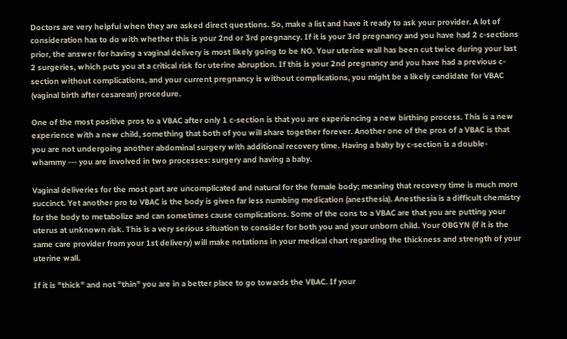Doctors are very helpful when they are asked direct questions. So, make a list and have it ready to ask your provider. A lot of consideration has to do with whether this is your 2nd or 3rd pregnancy. If it is your 3rd pregnancy and you have had 2 c-sections prior, the answer for having a vaginal delivery is most likely going to be NO. Your uterine wall has been cut twice during your last 2 surgeries, which puts you at a critical risk for uterine abruption. If this is your 2nd pregnancy and you have had a previous c-section without complications, and your current pregnancy is without complications, you might be a likely candidate for VBAC (vaginal birth after cesarean) procedure.

One of the most positive pros to a VBAC after only 1 c-section is that you are experiencing a new birthing process. This is a new experience with a new child, something that both of you will share together forever. Another one of the pros of a VBAC is that you are not undergoing another abdominal surgery with additional recovery time. Having a baby by c-section is a double-whammy --- you are involved in two processes: surgery and having a baby.

Vaginal deliveries for the most part are uncomplicated and natural for the female body; meaning that recovery time is much more succinct. Yet another pro to VBAC is the body is given far less numbing medication (anesthesia). Anesthesia is a difficult chemistry for the body to metabolize and can sometimes cause complications. Some of the cons to a VBAC are that you are putting your uterus at unknown risk. This is a very serious situation to consider for both you and your unborn child. Your OBGYN (if it is the same care provider from your 1st delivery) will make notations in your medical chart regarding the thickness and strength of your uterine wall.

If it is "thick" and not "thin" you are in a better place to go towards the VBAC. If your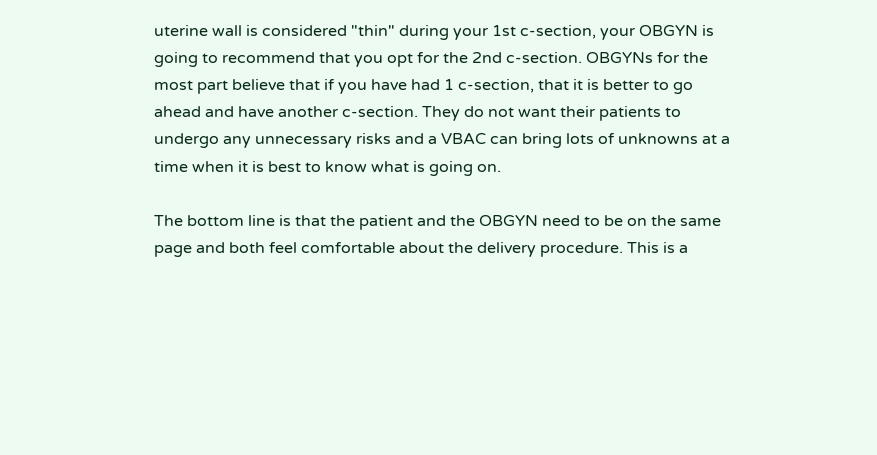uterine wall is considered "thin" during your 1st c-section, your OBGYN is going to recommend that you opt for the 2nd c-section. OBGYNs for the most part believe that if you have had 1 c-section, that it is better to go ahead and have another c-section. They do not want their patients to undergo any unnecessary risks and a VBAC can bring lots of unknowns at a time when it is best to know what is going on.

The bottom line is that the patient and the OBGYN need to be on the same page and both feel comfortable about the delivery procedure. This is a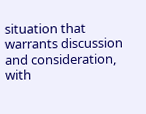situation that warrants discussion and consideration, with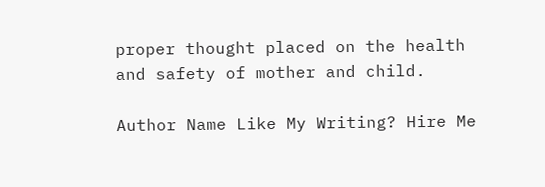proper thought placed on the health and safety of mother and child.

Author Name Like My Writing? Hire Me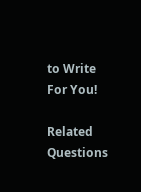to Write For You!

Related Questions